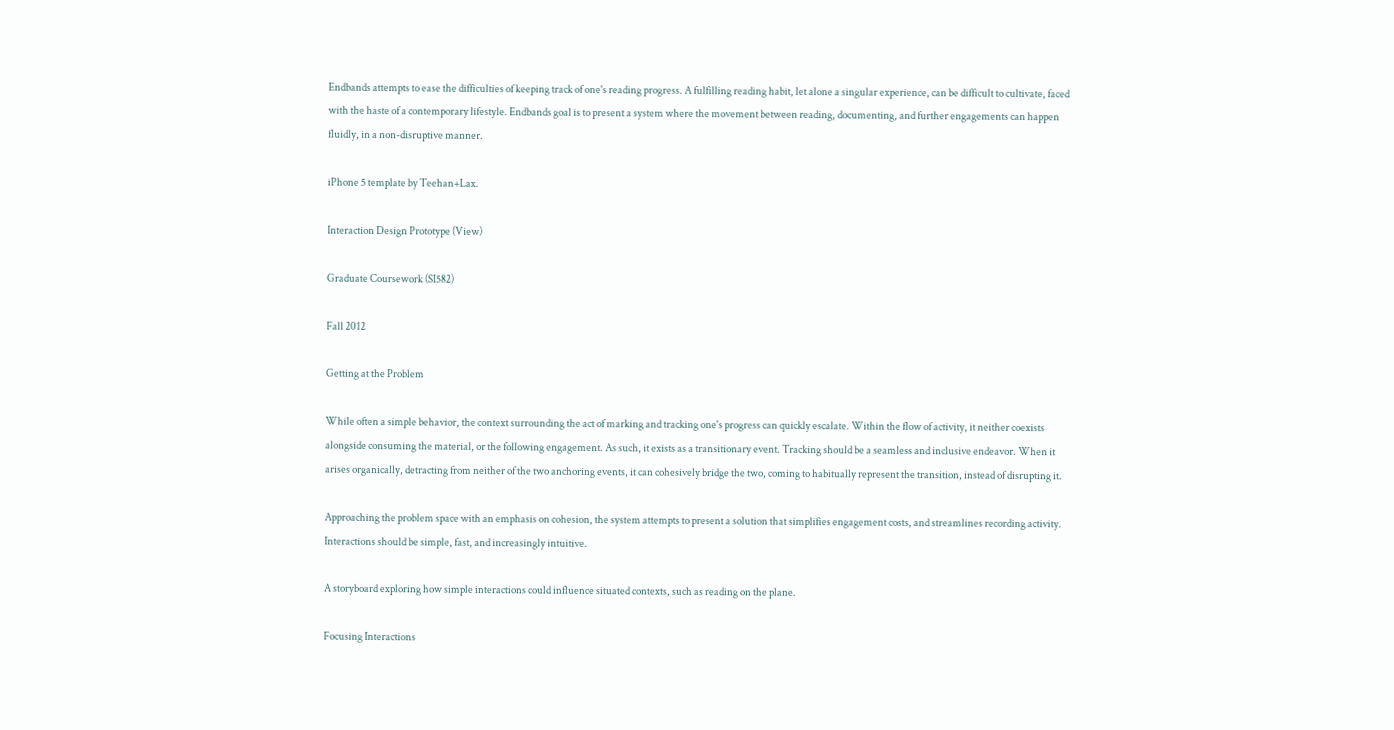Endbands attempts to ease the difficulties of keeping track of one's reading progress. A fulfilling reading habit, let alone a singular experience, can be difficult to cultivate, faced with the haste of a contemporary lifestyle. Endbands goal is to present a system where the movement between reading, documenting, and further engagements can happen fluidly, in a non-disruptive manner.

iPhone 5 template by Teehan+Lax.

Interaction Design Prototype (View)

Graduate Coursework (SI582)

Fall 2012

Getting at the Problem

While often a simple behavior, the context surrounding the act of marking and tracking one's progress can quickly escalate. Within the flow of activity, it neither coexists alongside consuming the material, or the following engagement. As such, it exists as a transitionary event. Tracking should be a seamless and inclusive endeavor. When it arises organically, detracting from neither of the two anchoring events, it can cohesively bridge the two, coming to habitually represent the transition, instead of disrupting it.

Approaching the problem space with an emphasis on cohesion, the system attempts to present a solution that simplifies engagement costs, and streamlines recording activity. Interactions should be simple, fast, and increasingly intuitive.

A storyboard exploring how simple interactions could influence situated contexts, such as reading on the plane.

Focusing Interactions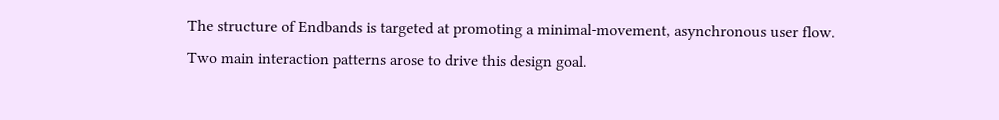The structure of Endbands is targeted at promoting a minimal-movement, asynchronous user flow. Two main interaction patterns arose to drive this design goal.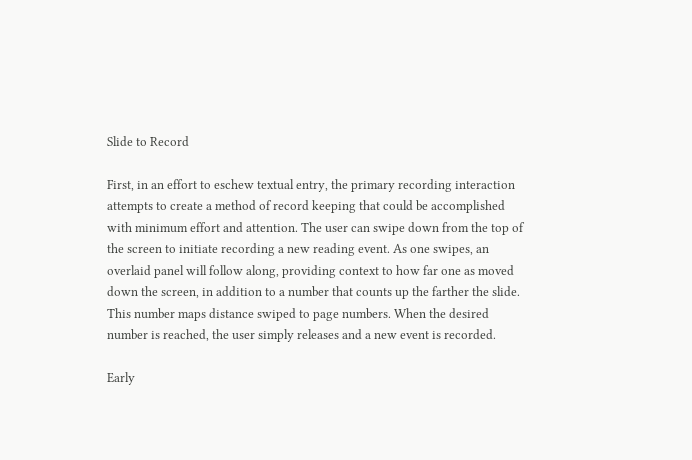Slide to Record

First, in an effort to eschew textual entry, the primary recording interaction attempts to create a method of record keeping that could be accomplished with minimum effort and attention. The user can swipe down from the top of the screen to initiate recording a new reading event. As one swipes, an overlaid panel will follow along, providing context to how far one as moved down the screen, in addition to a number that counts up the farther the slide. This number maps distance swiped to page numbers. When the desired number is reached, the user simply releases and a new event is recorded.

Early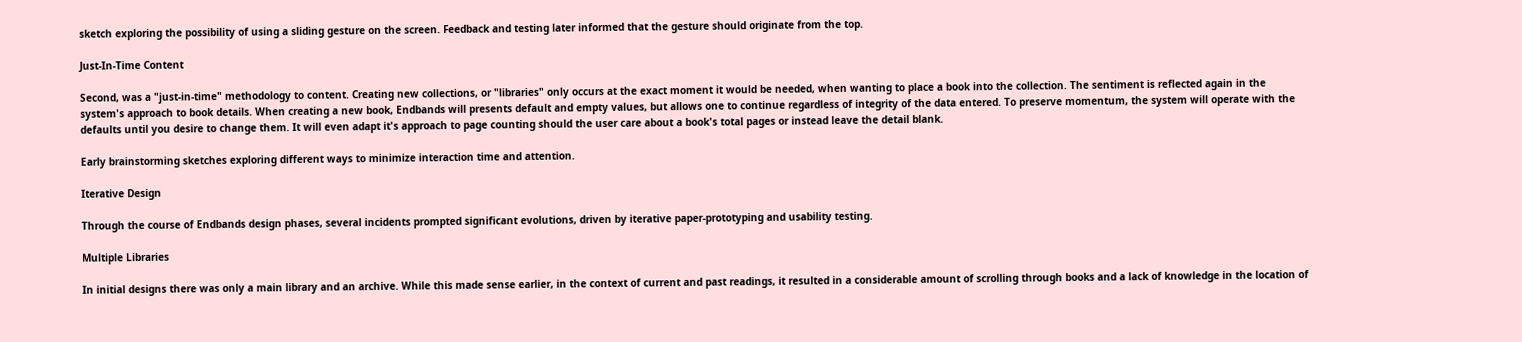sketch exploring the possibility of using a sliding gesture on the screen. Feedback and testing later informed that the gesture should originate from the top.

Just-In-Time Content

Second, was a "just-in-time" methodology to content. Creating new collections, or "libraries" only occurs at the exact moment it would be needed, when wanting to place a book into the collection. The sentiment is reflected again in the system's approach to book details. When creating a new book, Endbands will presents default and empty values, but allows one to continue regardless of integrity of the data entered. To preserve momentum, the system will operate with the defaults until you desire to change them. It will even adapt it's approach to page counting should the user care about a book's total pages or instead leave the detail blank.

Early brainstorming sketches exploring different ways to minimize interaction time and attention.

Iterative Design

Through the course of Endbands design phases, several incidents prompted significant evolutions, driven by iterative paper-prototyping and usability testing.

Multiple Libraries

In initial designs there was only a main library and an archive. While this made sense earlier, in the context of current and past readings, it resulted in a considerable amount of scrolling through books and a lack of knowledge in the location of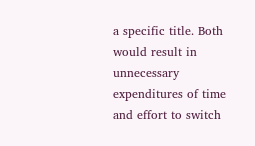a specific title. Both would result in unnecessary expenditures of time and effort to switch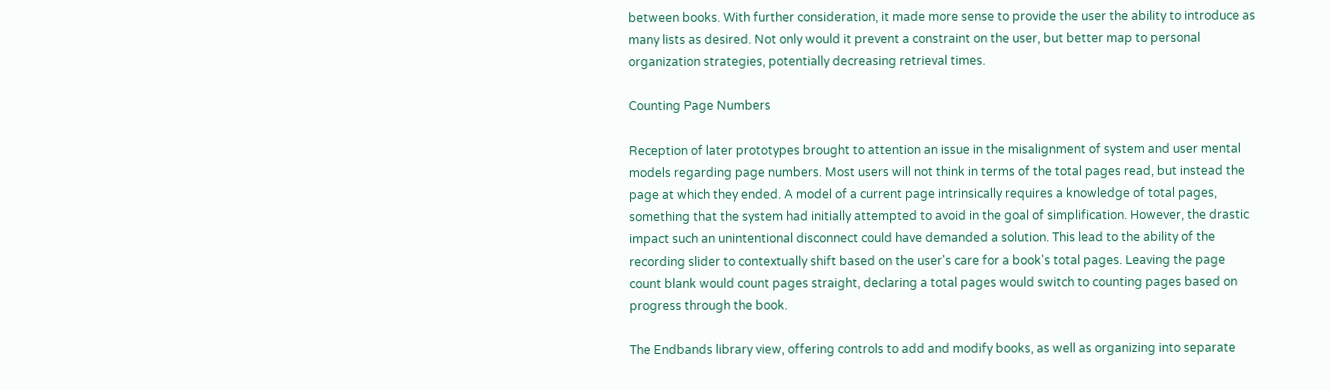between books. With further consideration, it made more sense to provide the user the ability to introduce as many lists as desired. Not only would it prevent a constraint on the user, but better map to personal organization strategies, potentially decreasing retrieval times.

Counting Page Numbers

Reception of later prototypes brought to attention an issue in the misalignment of system and user mental models regarding page numbers. Most users will not think in terms of the total pages read, but instead the page at which they ended. A model of a current page intrinsically requires a knowledge of total pages, something that the system had initially attempted to avoid in the goal of simplification. However, the drastic impact such an unintentional disconnect could have demanded a solution. This lead to the ability of the recording slider to contextually shift based on the user's care for a book's total pages. Leaving the page count blank would count pages straight, declaring a total pages would switch to counting pages based on progress through the book.

The Endbands library view, offering controls to add and modify books, as well as organizing into separate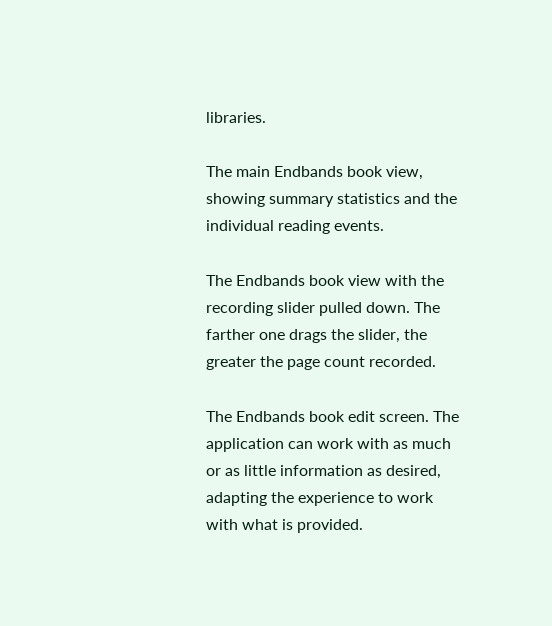libraries.

The main Endbands book view, showing summary statistics and the individual reading events.

The Endbands book view with the recording slider pulled down. The farther one drags the slider, the greater the page count recorded.

The Endbands book edit screen. The application can work with as much or as little information as desired, adapting the experience to work with what is provided.